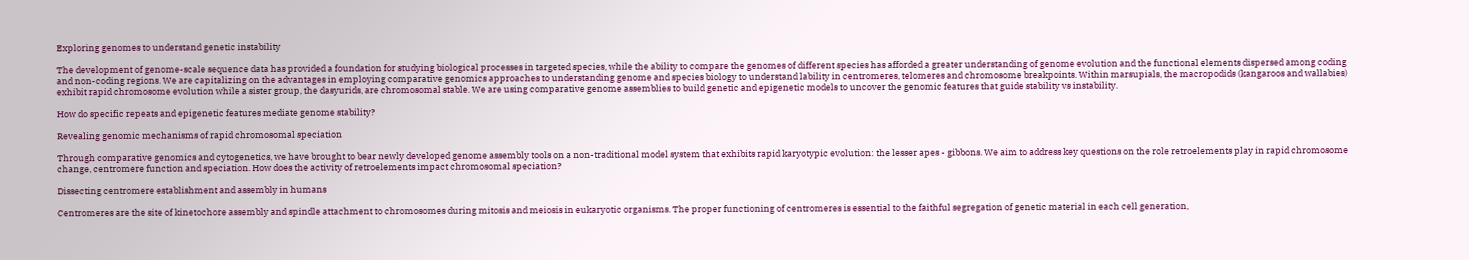Exploring genomes to understand genetic instability

The development of genome-scale sequence data has provided a foundation for studying biological processes in targeted species, while the ability to compare the genomes of different species has afforded a greater understanding of genome evolution and the functional elements dispersed among coding and non-coding regions. We are capitalizing on the advantages in employing comparative genomics approaches to understanding genome and species biology to understand lability in centromeres, telomeres and chromosome breakpoints. Within marsupials, the macropodids (kangaroos and wallabies) exhibit rapid chromosome evolution while a sister group, the dasyurids, are chromosomal stable. We are using comparative genome assemblies to build genetic and epigenetic models to uncover the genomic features that guide stability vs instability.

How do specific repeats and epigenetic features mediate genome stability?

Revealing genomic mechanisms of rapid chromosomal speciation

Through comparative genomics and cytogenetics, we have brought to bear newly developed genome assembly tools on a non-traditional model system that exhibits rapid karyotypic evolution: the lesser apes - gibbons. We aim to address key questions on the role retroelements play in rapid chromosome change, centromere function and speciation. How does the activity of retroelements impact chromosomal speciation?

Dissecting centromere establishment and assembly in humans

Centromeres are the site of kinetochore assembly and spindle attachment to chromosomes during mitosis and meiosis in eukaryotic organisms. The proper functioning of centromeres is essential to the faithful segregation of genetic material in each cell generation,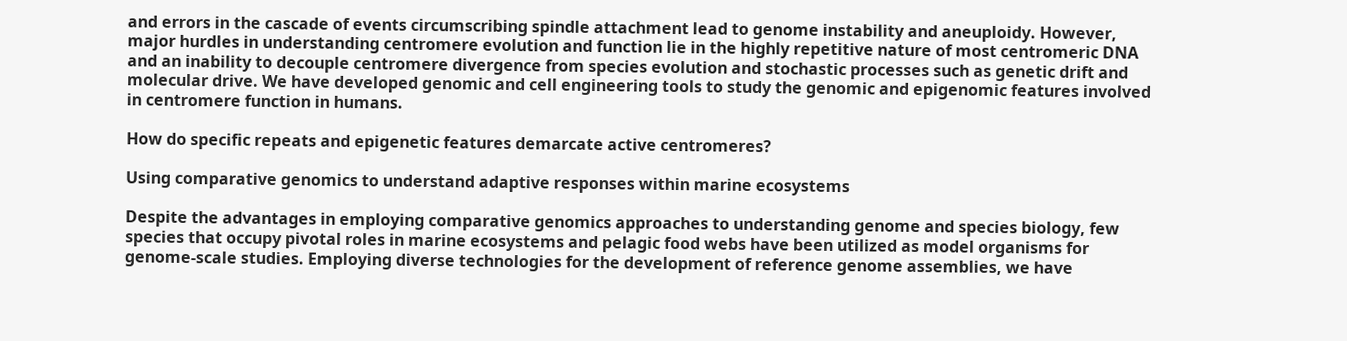and errors in the cascade of events circumscribing spindle attachment lead to genome instability and aneuploidy. However, major hurdles in understanding centromere evolution and function lie in the highly repetitive nature of most centromeric DNA and an inability to decouple centromere divergence from species evolution and stochastic processes such as genetic drift and molecular drive. We have developed genomic and cell engineering tools to study the genomic and epigenomic features involved in centromere function in humans.

How do specific repeats and epigenetic features demarcate active centromeres?

Using comparative genomics to understand adaptive responses within marine ecosystems

Despite the advantages in employing comparative genomics approaches to understanding genome and species biology, few species that occupy pivotal roles in marine ecosystems and pelagic food webs have been utilized as model organisms for genome-scale studies. Employing diverse technologies for the development of reference genome assemblies, we have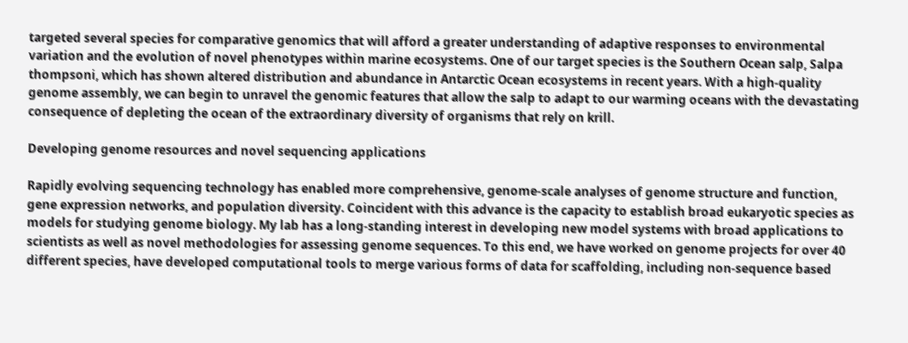targeted several species for comparative genomics that will afford a greater understanding of adaptive responses to environmental variation and the evolution of novel phenotypes within marine ecosystems. One of our target species is the Southern Ocean salp, Salpa thompsoni, which has shown altered distribution and abundance in Antarctic Ocean ecosystems in recent years. With a high-quality genome assembly, we can begin to unravel the genomic features that allow the salp to adapt to our warming oceans with the devastating consequence of depleting the ocean of the extraordinary diversity of organisms that rely on krill.

Developing genome resources and novel sequencing applications

Rapidly evolving sequencing technology has enabled more comprehensive, genome-scale analyses of genome structure and function, gene expression networks, and population diversity. Coincident with this advance is the capacity to establish broad eukaryotic species as models for studying genome biology. My lab has a long-standing interest in developing new model systems with broad applications to scientists as well as novel methodologies for assessing genome sequences. To this end, we have worked on genome projects for over 40 different species, have developed computational tools to merge various forms of data for scaffolding, including non-sequence based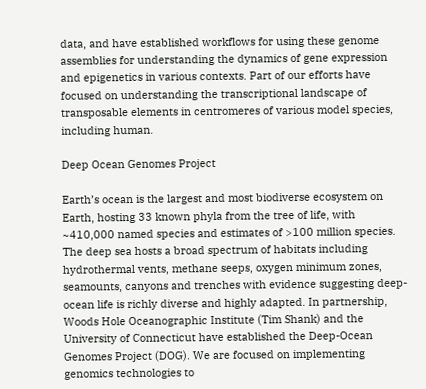data, and have established workflows for using these genome assemblies for understanding the dynamics of gene expression and epigenetics in various contexts. Part of our efforts have focused on understanding the transcriptional landscape of transposable elements in centromeres of various model species, including human.

Deep Ocean Genomes Project

Earth’s ocean is the largest and most biodiverse ecosystem on Earth, hosting 33 known phyla from the tree of life, with ~410,000 named species and estimates of >100 million species. The deep sea hosts a broad spectrum of habitats including hydrothermal vents, methane seeps, oxygen minimum zones, seamounts, canyons and trenches with evidence suggesting deep-ocean life is richly diverse and highly adapted. In partnership, Woods Hole Oceanographic Institute (Tim Shank) and the University of Connecticut have established the Deep-Ocean Genomes Project (DOG). We are focused on implementing genomics technologies to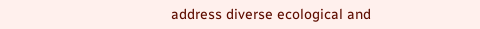address diverse ecological and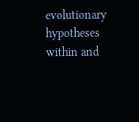evolutionary hypotheses within and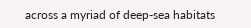across a myriad of deep-sea habitats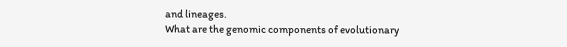and lineages.
What are the genomic components of evolutionary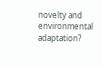novelty and environmental adaptation?